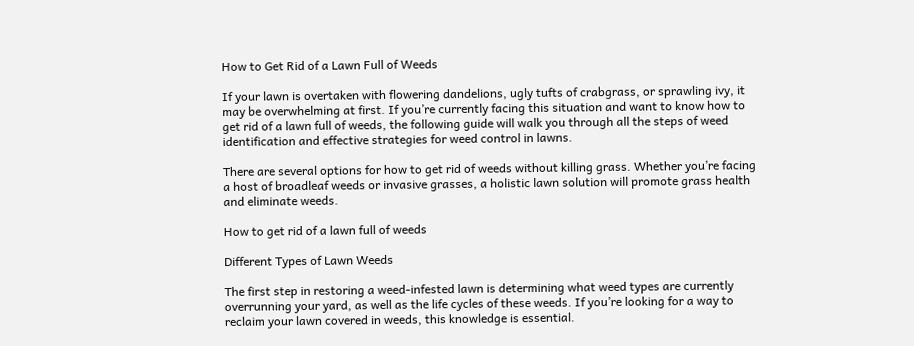How to Get Rid of a Lawn Full of Weeds

If your lawn is overtaken with flowering dandelions, ugly tufts of crabgrass, or sprawling ivy, it may be overwhelming at first. If you’re currently facing this situation and want to know how to get rid of a lawn full of weeds, the following guide will walk you through all the steps of weed identification and effective strategies for weed control in lawns.

There are several options for how to get rid of weeds without killing grass. Whether you’re facing a host of broadleaf weeds or invasive grasses, a holistic lawn solution will promote grass health and eliminate weeds.

How to get rid of a lawn full of weeds

Different Types of Lawn Weeds

The first step in restoring a weed-infested lawn is determining what weed types are currently overrunning your yard, as well as the life cycles of these weeds. If you’re looking for a way to reclaim your lawn covered in weeds, this knowledge is essential.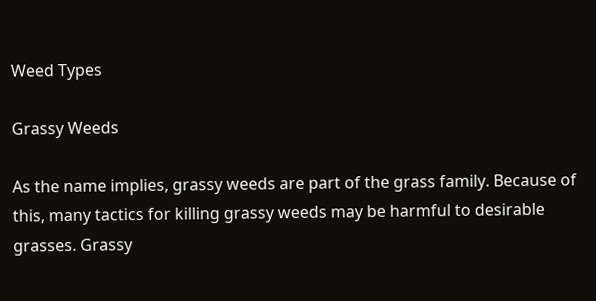Weed Types

Grassy Weeds

As the name implies, grassy weeds are part of the grass family. Because of this, many tactics for killing grassy weeds may be harmful to desirable grasses. Grassy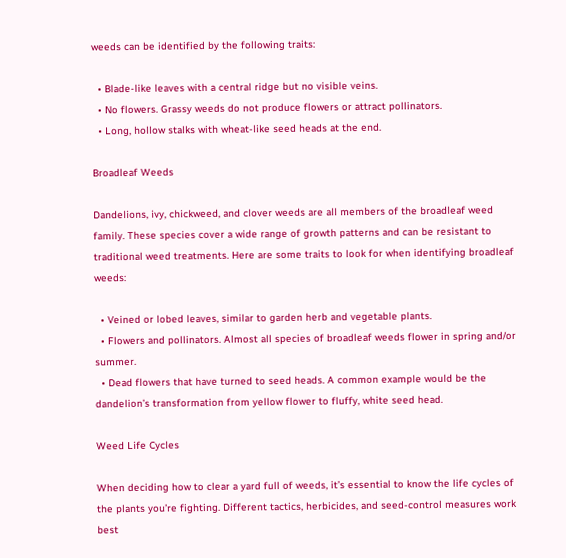weeds can be identified by the following traits:

  • Blade-like leaves with a central ridge but no visible veins.
  • No flowers. Grassy weeds do not produce flowers or attract pollinators.
  • Long, hollow stalks with wheat-like seed heads at the end.

Broadleaf Weeds

Dandelions, ivy, chickweed, and clover weeds are all members of the broadleaf weed family. These species cover a wide range of growth patterns and can be resistant to traditional weed treatments. Here are some traits to look for when identifying broadleaf weeds:

  • Veined or lobed leaves, similar to garden herb and vegetable plants.
  • Flowers and pollinators. Almost all species of broadleaf weeds flower in spring and/or summer.
  • Dead flowers that have turned to seed heads. A common example would be the dandelion’s transformation from yellow flower to fluffy, white seed head.

Weed Life Cycles

When deciding how to clear a yard full of weeds, it’s essential to know the life cycles of the plants you’re fighting. Different tactics, herbicides, and seed-control measures work best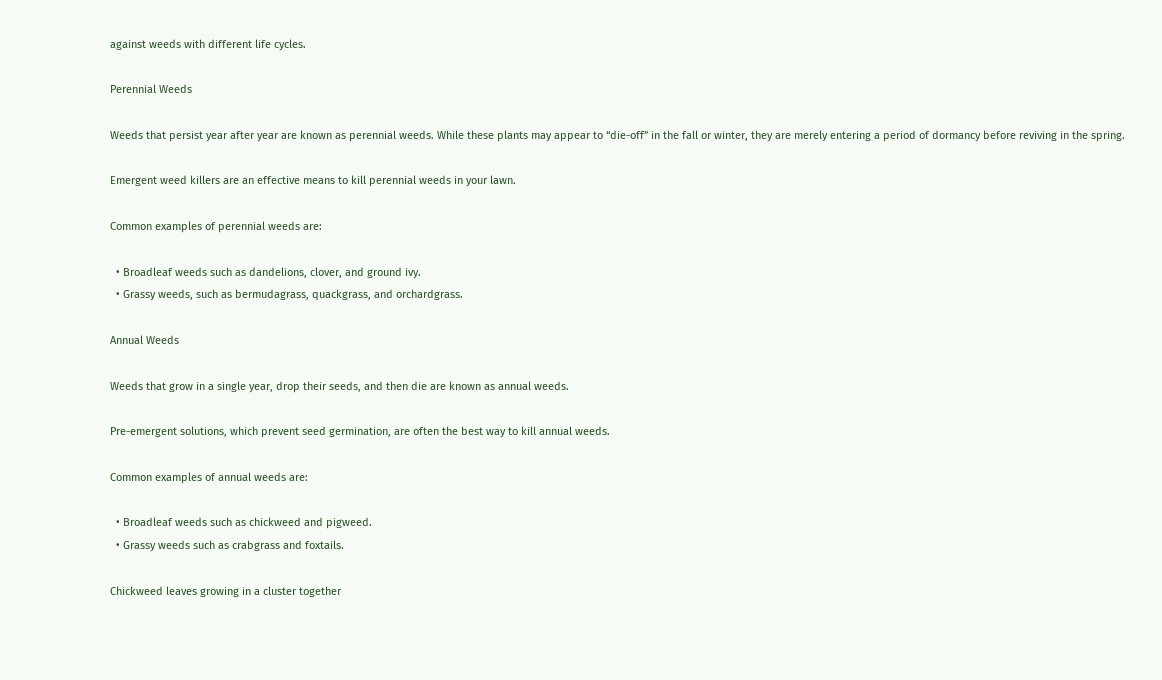against weeds with different life cycles.

Perennial Weeds

Weeds that persist year after year are known as perennial weeds. While these plants may appear to “die-off” in the fall or winter, they are merely entering a period of dormancy before reviving in the spring.

Emergent weed killers are an effective means to kill perennial weeds in your lawn.

Common examples of perennial weeds are:

  • Broadleaf weeds such as dandelions, clover, and ground ivy.
  • Grassy weeds, such as bermudagrass, quackgrass, and orchardgrass.

Annual Weeds

Weeds that grow in a single year, drop their seeds, and then die are known as annual weeds.

Pre-emergent solutions, which prevent seed germination, are often the best way to kill annual weeds.

Common examples of annual weeds are:

  • Broadleaf weeds such as chickweed and pigweed.
  • Grassy weeds such as crabgrass and foxtails.

Chickweed leaves growing in a cluster together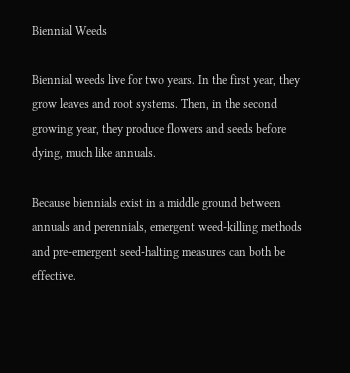Biennial Weeds

Biennial weeds live for two years. In the first year, they grow leaves and root systems. Then, in the second growing year, they produce flowers and seeds before dying, much like annuals.

Because biennials exist in a middle ground between annuals and perennials, emergent weed-killing methods and pre-emergent seed-halting measures can both be effective.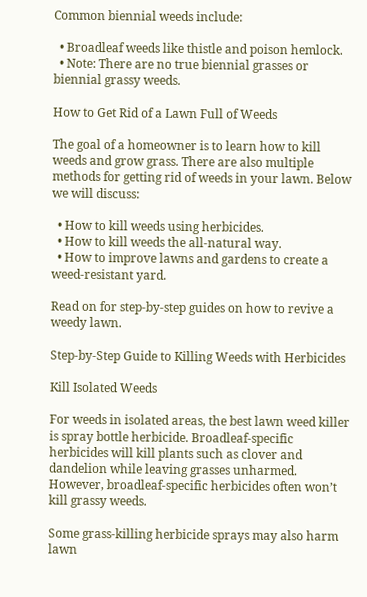Common biennial weeds include:

  • Broadleaf weeds like thistle and poison hemlock.
  • Note: There are no true biennial grasses or biennial grassy weeds.

How to Get Rid of a Lawn Full of Weeds

The goal of a homeowner is to learn how to kill weeds and grow grass. There are also multiple methods for getting rid of weeds in your lawn. Below we will discuss:

  • How to kill weeds using herbicides.
  • How to kill weeds the all-natural way.
  • How to improve lawns and gardens to create a weed-resistant yard.

Read on for step-by-step guides on how to revive a weedy lawn.

Step-by-Step Guide to Killing Weeds with Herbicides

Kill Isolated Weeds

For weeds in isolated areas, the best lawn weed killer is spray bottle herbicide. Broadleaf-specific herbicides will kill plants such as clover and dandelion while leaving grasses unharmed. However, broadleaf-specific herbicides often won’t kill grassy weeds.

Some grass-killing herbicide sprays may also harm lawn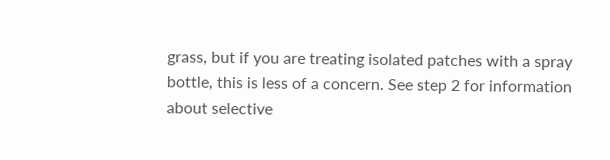grass, but if you are treating isolated patches with a spray bottle, this is less of a concern. See step 2 for information about selective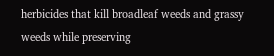herbicides that kill broadleaf weeds and grassy weeds while preserving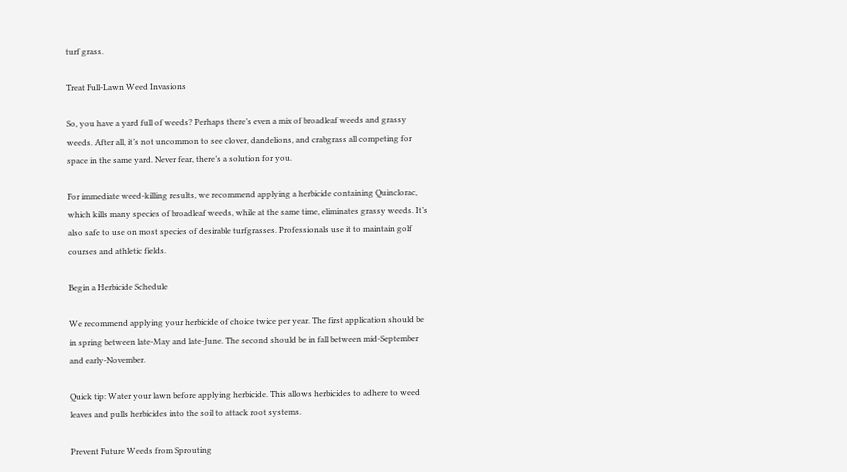turf grass.

Treat Full-Lawn Weed Invasions

So, you have a yard full of weeds? Perhaps there’s even a mix of broadleaf weeds and grassy weeds. After all, it’s not uncommon to see clover, dandelions, and crabgrass all competing for space in the same yard. Never fear, there’s a solution for you.

For immediate weed-killing results, we recommend applying a herbicide containing Quinclorac, which kills many species of broadleaf weeds, while at the same time, eliminates grassy weeds. It’s also safe to use on most species of desirable turfgrasses. Professionals use it to maintain golf courses and athletic fields.

Begin a Herbicide Schedule

We recommend applying your herbicide of choice twice per year. The first application should be in spring between late-May and late-June. The second should be in fall between mid-September and early-November.

Quick tip: Water your lawn before applying herbicide. This allows herbicides to adhere to weed leaves and pulls herbicides into the soil to attack root systems.

Prevent Future Weeds from Sprouting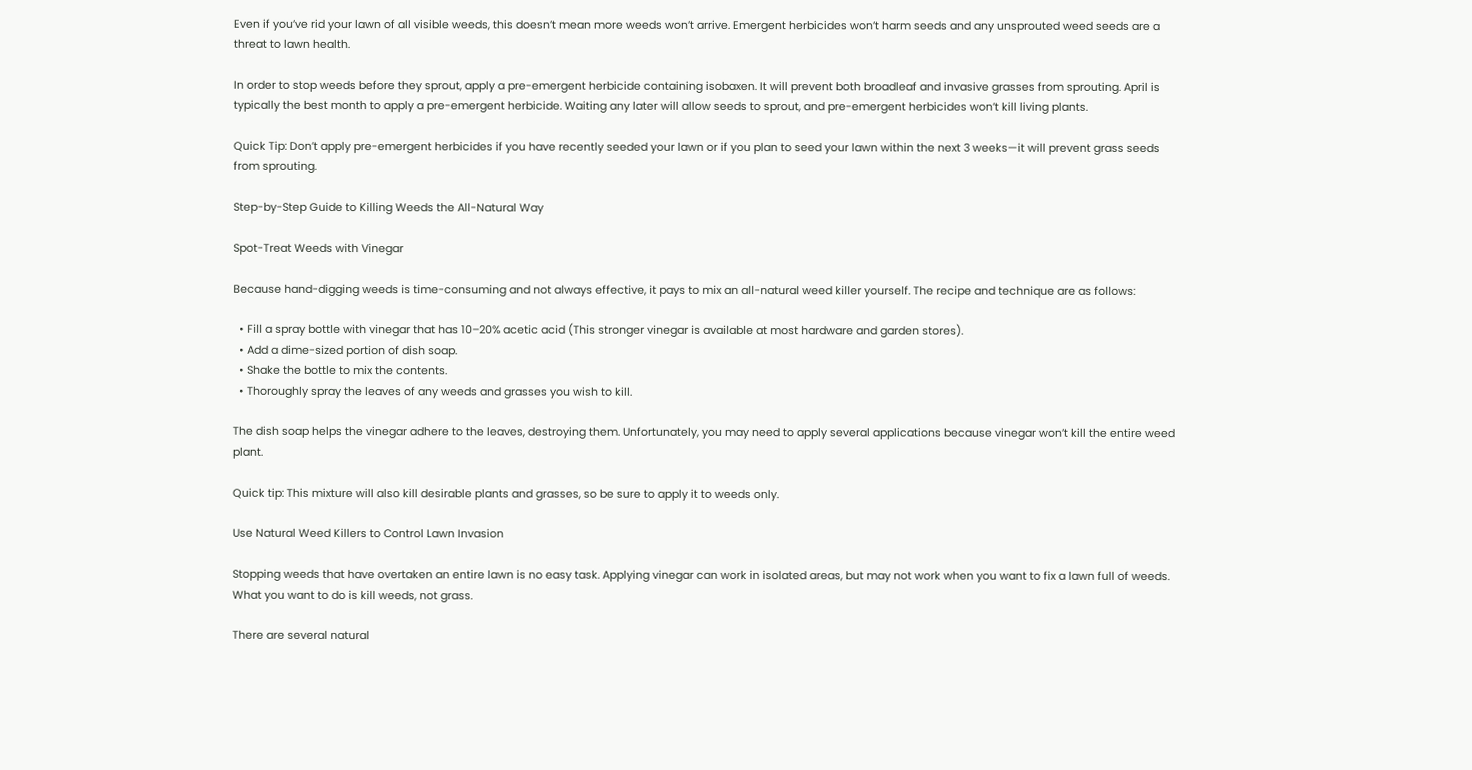Even if you’ve rid your lawn of all visible weeds, this doesn’t mean more weeds won’t arrive. Emergent herbicides won’t harm seeds and any unsprouted weed seeds are a threat to lawn health.

In order to stop weeds before they sprout, apply a pre-emergent herbicide containing isobaxen. It will prevent both broadleaf and invasive grasses from sprouting. April is typically the best month to apply a pre-emergent herbicide. Waiting any later will allow seeds to sprout, and pre-emergent herbicides won’t kill living plants.

Quick Tip: Don’t apply pre-emergent herbicides if you have recently seeded your lawn or if you plan to seed your lawn within the next 3 weeks—it will prevent grass seeds from sprouting.

Step-by-Step Guide to Killing Weeds the All-Natural Way

Spot-Treat Weeds with Vinegar

Because hand-digging weeds is time-consuming and not always effective, it pays to mix an all-natural weed killer yourself. The recipe and technique are as follows:

  • Fill a spray bottle with vinegar that has 10–20% acetic acid (This stronger vinegar is available at most hardware and garden stores).
  • Add a dime-sized portion of dish soap.
  • Shake the bottle to mix the contents.
  • Thoroughly spray the leaves of any weeds and grasses you wish to kill.

The dish soap helps the vinegar adhere to the leaves, destroying them. Unfortunately, you may need to apply several applications because vinegar won’t kill the entire weed plant.

Quick tip: This mixture will also kill desirable plants and grasses, so be sure to apply it to weeds only.

Use Natural Weed Killers to Control Lawn Invasion

Stopping weeds that have overtaken an entire lawn is no easy task. Applying vinegar can work in isolated areas, but may not work when you want to fix a lawn full of weeds. What you want to do is kill weeds, not grass.

There are several natural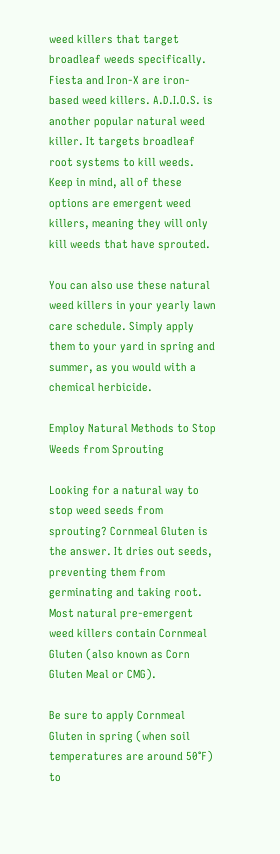weed killers that target broadleaf weeds specifically. Fiesta and Iron-X are iron-based weed killers. A.D.I.O.S. is another popular natural weed killer. It targets broadleaf root systems to kill weeds. Keep in mind, all of these options are emergent weed killers, meaning they will only kill weeds that have sprouted.

You can also use these natural weed killers in your yearly lawn care schedule. Simply apply them to your yard in spring and summer, as you would with a chemical herbicide.

Employ Natural Methods to Stop Weeds from Sprouting

Looking for a natural way to stop weed seeds from sprouting? Cornmeal Gluten is the answer. It dries out seeds, preventing them from germinating and taking root. Most natural pre-emergent weed killers contain Cornmeal Gluten (also known as Corn Gluten Meal or CMG).

Be sure to apply Cornmeal Gluten in spring (when soil temperatures are around 50℉) to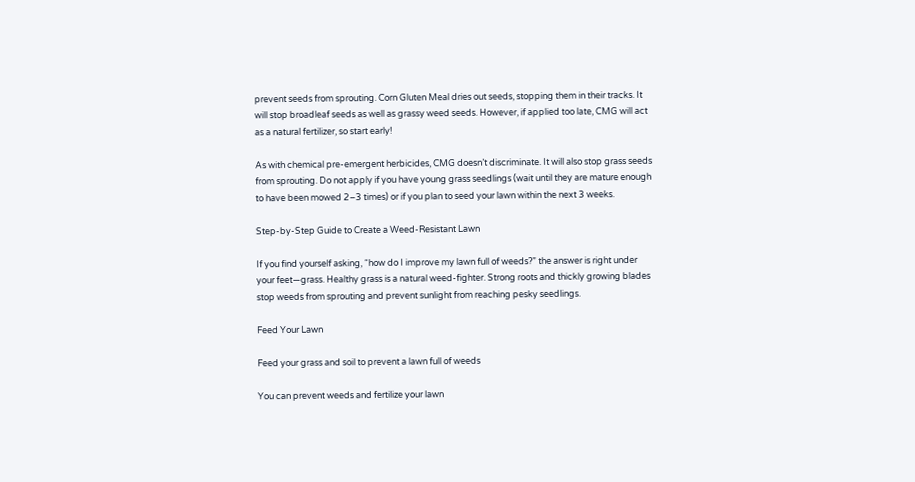prevent seeds from sprouting. Corn Gluten Meal dries out seeds, stopping them in their tracks. It will stop broadleaf seeds as well as grassy weed seeds. However, if applied too late, CMG will act as a natural fertilizer, so start early!

As with chemical pre-emergent herbicides, CMG doesn’t discriminate. It will also stop grass seeds from sprouting. Do not apply if you have young grass seedlings (wait until they are mature enough to have been mowed 2–3 times) or if you plan to seed your lawn within the next 3 weeks.

Step-by-Step Guide to Create a Weed-Resistant Lawn

If you find yourself asking, “how do I improve my lawn full of weeds?” the answer is right under your feet—grass. Healthy grass is a natural weed-fighter. Strong roots and thickly growing blades stop weeds from sprouting and prevent sunlight from reaching pesky seedlings.

Feed Your Lawn

Feed your grass and soil to prevent a lawn full of weeds

You can prevent weeds and fertilize your lawn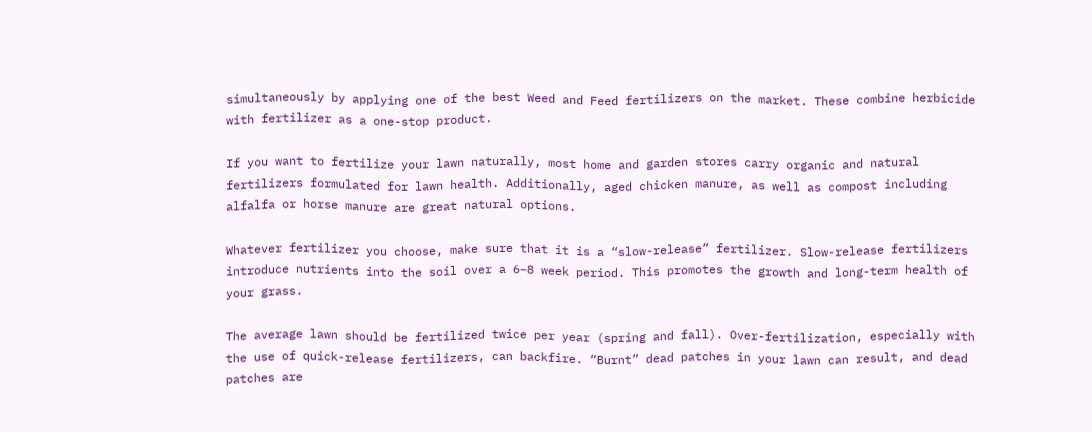simultaneously by applying one of the best Weed and Feed fertilizers on the market. These combine herbicide with fertilizer as a one-stop product.

If you want to fertilize your lawn naturally, most home and garden stores carry organic and natural fertilizers formulated for lawn health. Additionally, aged chicken manure, as well as compost including alfalfa or horse manure are great natural options.

Whatever fertilizer you choose, make sure that it is a “slow-release” fertilizer. Slow-release fertilizers introduce nutrients into the soil over a 6–8 week period. This promotes the growth and long-term health of your grass.

The average lawn should be fertilized twice per year (spring and fall). Over-fertilization, especially with the use of quick-release fertilizers, can backfire. “Burnt” dead patches in your lawn can result, and dead patches are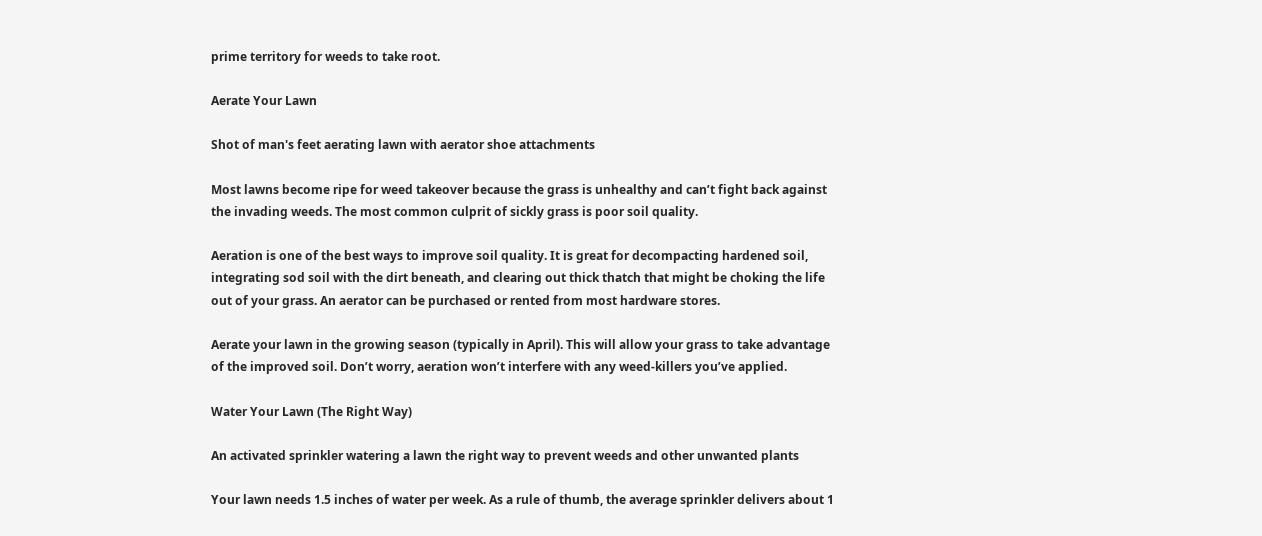prime territory for weeds to take root.

Aerate Your Lawn

Shot of man's feet aerating lawn with aerator shoe attachments

Most lawns become ripe for weed takeover because the grass is unhealthy and can’t fight back against the invading weeds. The most common culprit of sickly grass is poor soil quality.

Aeration is one of the best ways to improve soil quality. It is great for decompacting hardened soil, integrating sod soil with the dirt beneath, and clearing out thick thatch that might be choking the life out of your grass. An aerator can be purchased or rented from most hardware stores.

Aerate your lawn in the growing season (typically in April). This will allow your grass to take advantage of the improved soil. Don’t worry, aeration won’t interfere with any weed-killers you’ve applied.

Water Your Lawn (The Right Way)

An activated sprinkler watering a lawn the right way to prevent weeds and other unwanted plants

Your lawn needs 1.5 inches of water per week. As a rule of thumb, the average sprinkler delivers about 1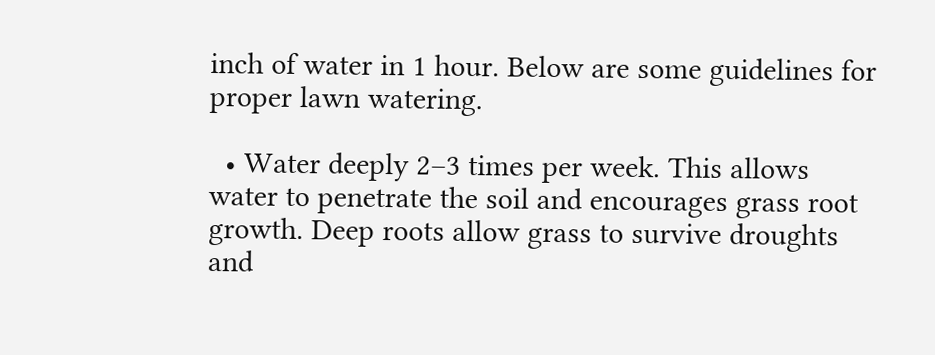inch of water in 1 hour. Below are some guidelines for proper lawn watering.

  • Water deeply 2–3 times per week. This allows water to penetrate the soil and encourages grass root growth. Deep roots allow grass to survive droughts and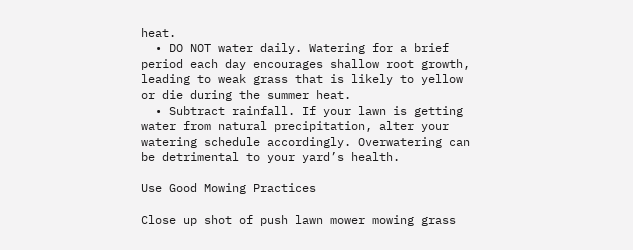heat.
  • DO NOT water daily. Watering for a brief period each day encourages shallow root growth, leading to weak grass that is likely to yellow or die during the summer heat.
  • Subtract rainfall. If your lawn is getting water from natural precipitation, alter your watering schedule accordingly. Overwatering can be detrimental to your yard’s health.

Use Good Mowing Practices

Close up shot of push lawn mower mowing grass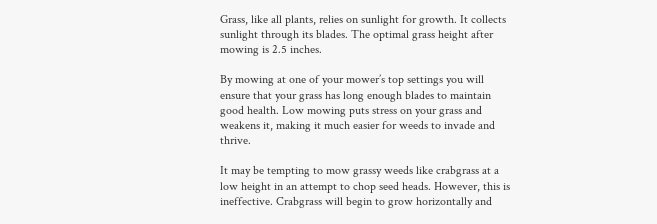Grass, like all plants, relies on sunlight for growth. It collects sunlight through its blades. The optimal grass height after mowing is 2.5 inches.

By mowing at one of your mower’s top settings you will ensure that your grass has long enough blades to maintain good health. Low mowing puts stress on your grass and weakens it, making it much easier for weeds to invade and thrive.

It may be tempting to mow grassy weeds like crabgrass at a low height in an attempt to chop seed heads. However, this is ineffective. Crabgrass will begin to grow horizontally and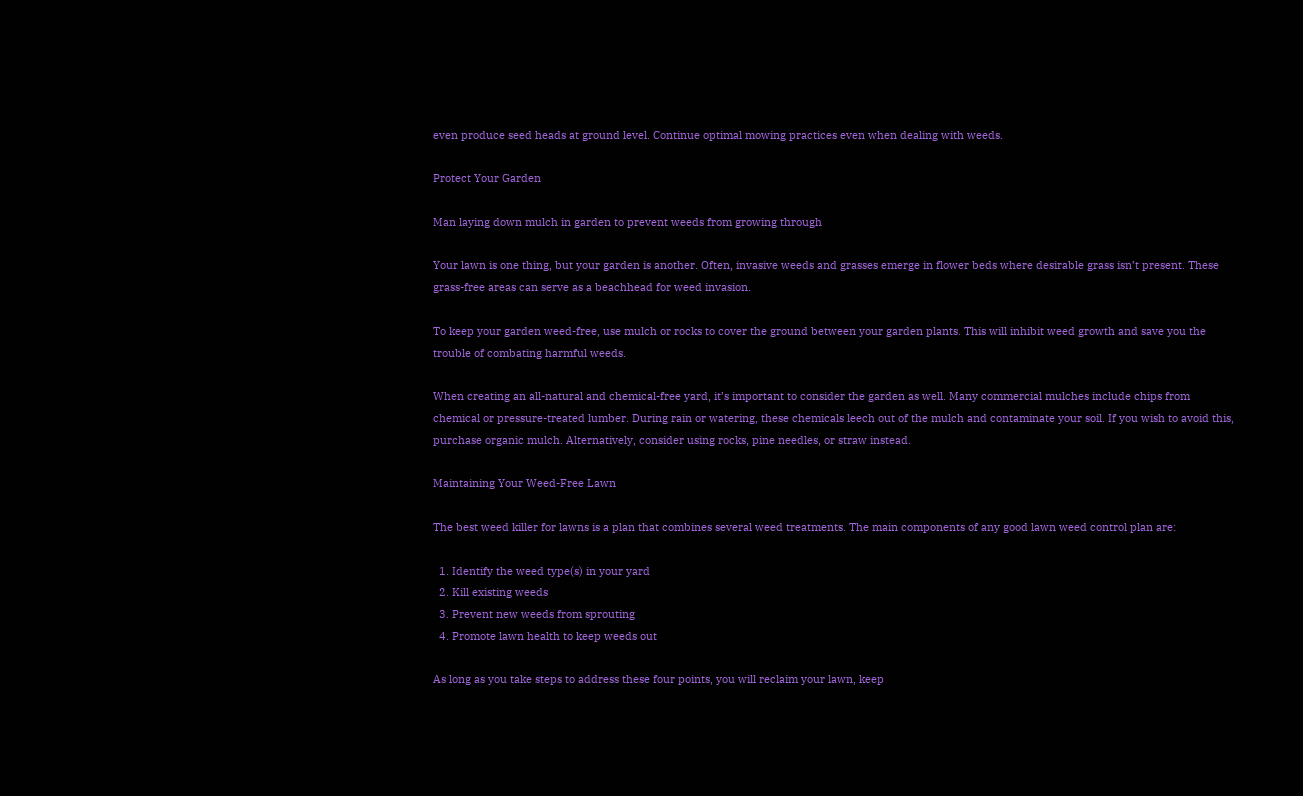even produce seed heads at ground level. Continue optimal mowing practices even when dealing with weeds.

Protect Your Garden

Man laying down mulch in garden to prevent weeds from growing through

Your lawn is one thing, but your garden is another. Often, invasive weeds and grasses emerge in flower beds where desirable grass isn’t present. These grass-free areas can serve as a beachhead for weed invasion.

To keep your garden weed-free, use mulch or rocks to cover the ground between your garden plants. This will inhibit weed growth and save you the trouble of combating harmful weeds.

When creating an all-natural and chemical-free yard, it’s important to consider the garden as well. Many commercial mulches include chips from chemical or pressure-treated lumber. During rain or watering, these chemicals leech out of the mulch and contaminate your soil. If you wish to avoid this, purchase organic mulch. Alternatively, consider using rocks, pine needles, or straw instead.

Maintaining Your Weed-Free Lawn

The best weed killer for lawns is a plan that combines several weed treatments. The main components of any good lawn weed control plan are:

  1. Identify the weed type(s) in your yard
  2. Kill existing weeds
  3. Prevent new weeds from sprouting
  4. Promote lawn health to keep weeds out

As long as you take steps to address these four points, you will reclaim your lawn, keep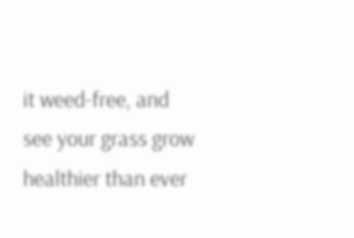it weed-free, and see your grass grow healthier than ever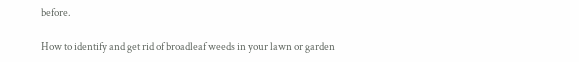before.

How to identify and get rid of broadleaf weeds in your lawn or garden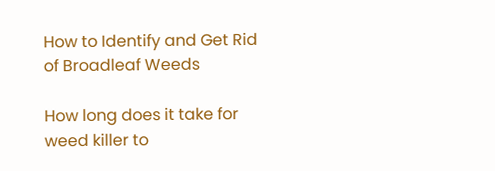How to Identify and Get Rid of Broadleaf Weeds

How long does it take for weed killer to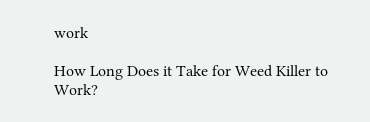work

How Long Does it Take for Weed Killer to Work?